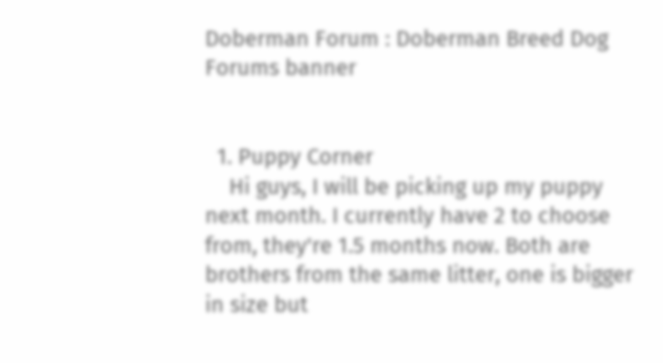Doberman Forum : Doberman Breed Dog Forums banner


  1. Puppy Corner
    Hi guys, I will be picking up my puppy next month. I currently have 2 to choose from, they're 1.5 months now. Both are brothers from the same litter, one is bigger in size but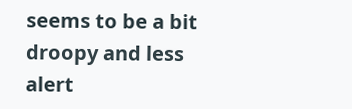seems to be a bit droopy and less alert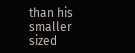than his smaller sized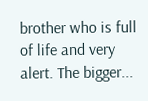brother who is full of life and very alert. The bigger...